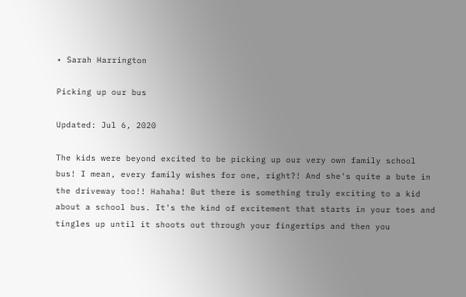• Sarah Harrington

Picking up our bus

Updated: Jul 6, 2020

The kids were beyond excited to be picking up our very own family school bus! I mean, every family wishes for one, right?! And she's quite a bute in the driveway too!! Hahaha! But there is something truly exciting to a kid about a school bus. It's the kind of excitement that starts in your toes and tingles up until it shoots out through your fingertips and then you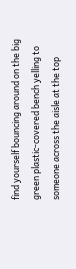find yourself bouncing around on the big green plastic-covered bench yelling to someone across the aisle at the top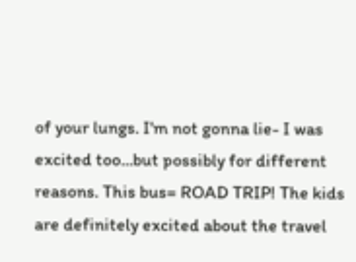of your lungs. I'm not gonna lie- I was excited too...but possibly for different reasons. This bus= ROAD TRIP! The kids are definitely excited about the travel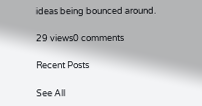ideas being bounced around.

29 views0 comments

Recent Posts

See All